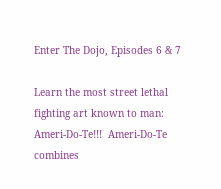Enter The Dojo, Episodes 6 & 7

Learn the most street lethal fighting art known to man: Ameri-Do-Te!!!  Ameri-Do-Te combines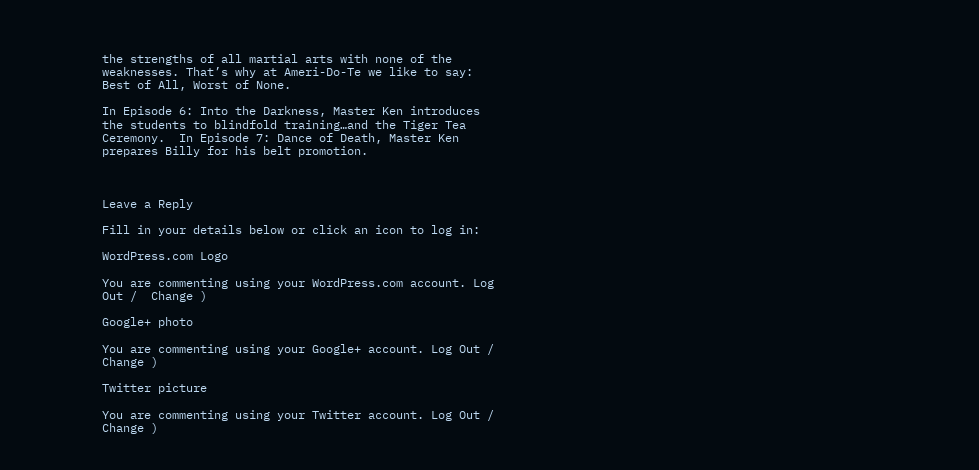the strengths of all martial arts with none of the weaknesses. That’s why at Ameri-Do-Te we like to say: Best of All, Worst of None.

In Episode 6: Into the Darkness, Master Ken introduces the students to blindfold training…and the Tiger Tea Ceremony.  In Episode 7: Dance of Death, Master Ken prepares Billy for his belt promotion.



Leave a Reply

Fill in your details below or click an icon to log in:

WordPress.com Logo

You are commenting using your WordPress.com account. Log Out /  Change )

Google+ photo

You are commenting using your Google+ account. Log Out /  Change )

Twitter picture

You are commenting using your Twitter account. Log Out /  Change )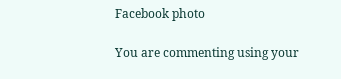Facebook photo

You are commenting using your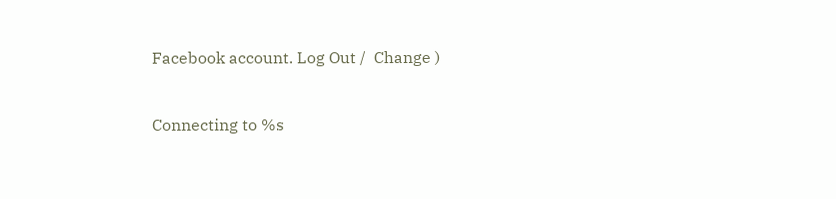Facebook account. Log Out /  Change )


Connecting to %s